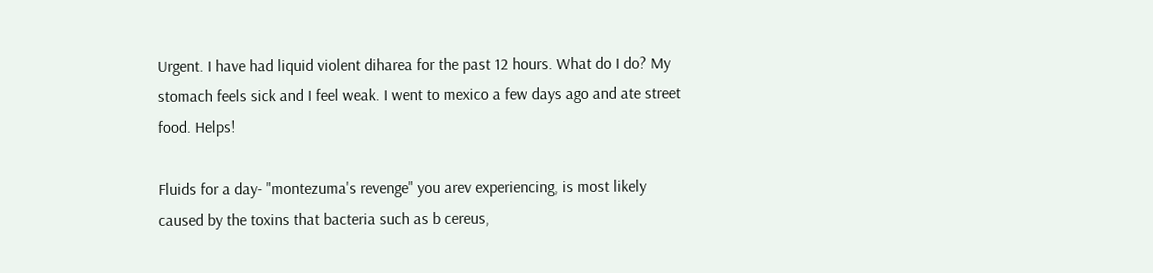Urgent. I have had liquid violent diharea for the past 12 hours. What do I do? My stomach feels sick and I feel weak. I went to mexico a few days ago and ate street food. Helps!

Fluids for a day- "montezuma's revenge" you arev experiencing, is most likely caused by the toxins that bacteria such as b cereus,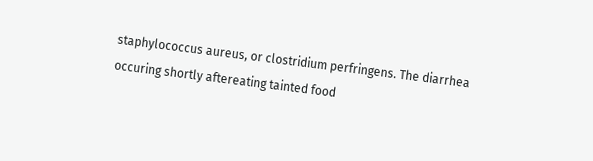staphylococcus aureus, or clostridium perfringens. The diarrhea occuring shortly aftereating tainted food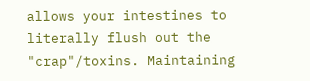allows your intestines to literally flush out the "crap"/toxins. Maintaining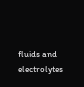fluids and electrolytes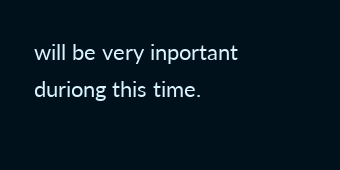will be very inportant duriong this time.